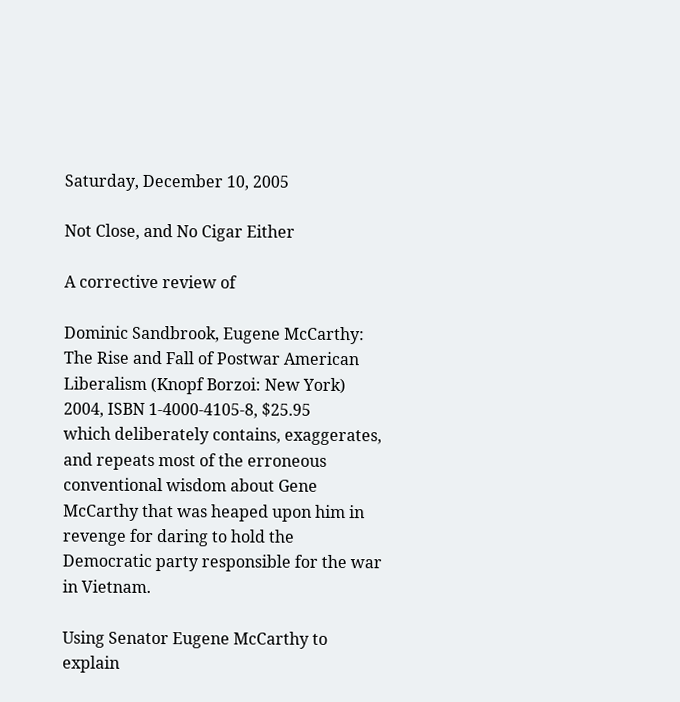Saturday, December 10, 2005

Not Close, and No Cigar Either

A corrective review of

Dominic Sandbrook, Eugene McCarthy: The Rise and Fall of Postwar American Liberalism (Knopf Borzoi: New York) 2004, ISBN 1-4000-4105-8, $25.95
which deliberately contains, exaggerates, and repeats most of the erroneous conventional wisdom about Gene McCarthy that was heaped upon him in revenge for daring to hold the Democratic party responsible for the war in Vietnam.

Using Senator Eugene McCarthy to explain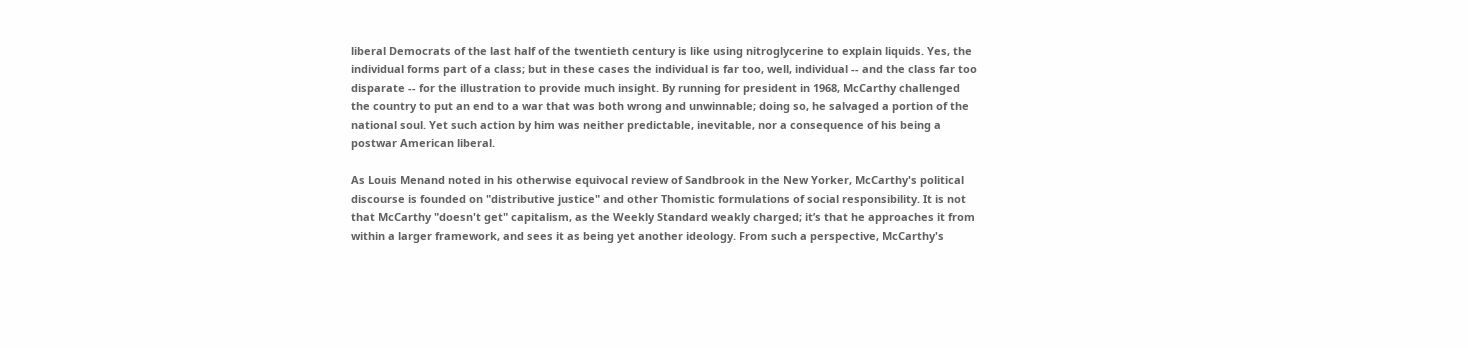liberal Democrats of the last half of the twentieth century is like using nitroglycerine to explain liquids. Yes, the individual forms part of a class; but in these cases the individual is far too, well, individual -- and the class far too disparate -- for the illustration to provide much insight. By running for president in 1968, McCarthy challenged the country to put an end to a war that was both wrong and unwinnable; doing so, he salvaged a portion of the national soul. Yet such action by him was neither predictable, inevitable, nor a consequence of his being a postwar American liberal.

As Louis Menand noted in his otherwise equivocal review of Sandbrook in the New Yorker, McCarthy's political discourse is founded on "distributive justice" and other Thomistic formulations of social responsibility. It is not that McCarthy "doesn't get" capitalism, as the Weekly Standard weakly charged; it’s that he approaches it from within a larger framework, and sees it as being yet another ideology. From such a perspective, McCarthy's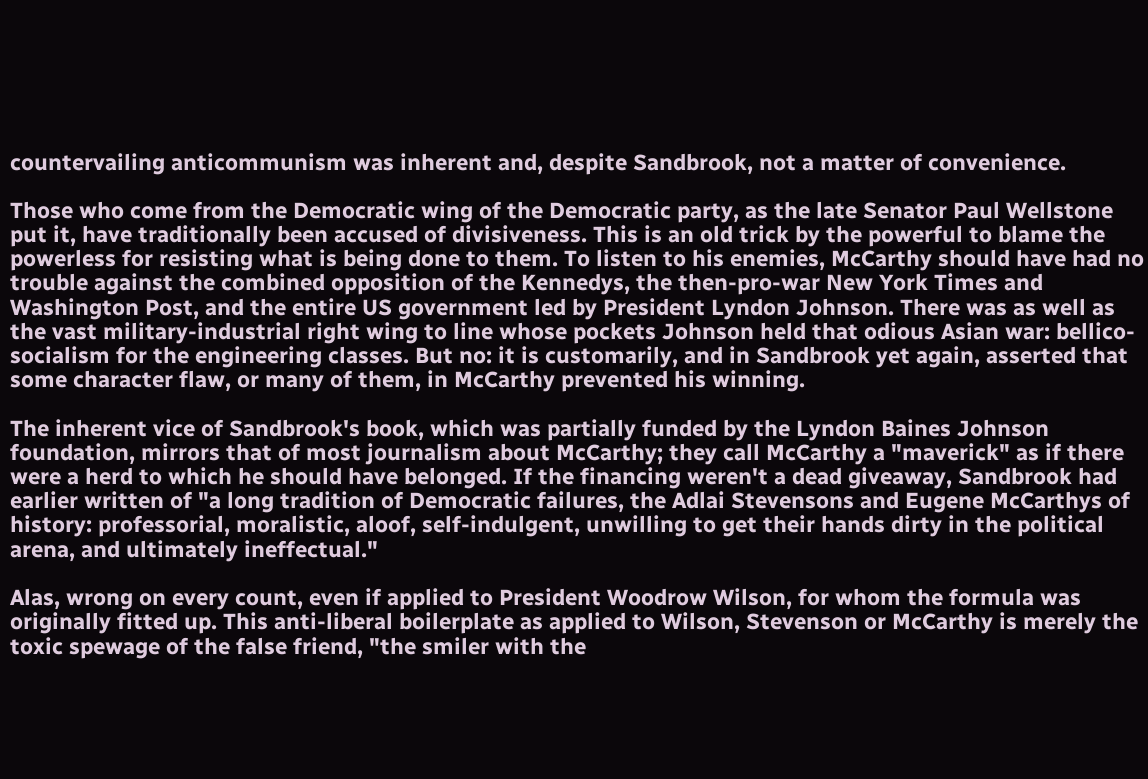countervailing anticommunism was inherent and, despite Sandbrook, not a matter of convenience.

Those who come from the Democratic wing of the Democratic party, as the late Senator Paul Wellstone put it, have traditionally been accused of divisiveness. This is an old trick by the powerful to blame the powerless for resisting what is being done to them. To listen to his enemies, McCarthy should have had no trouble against the combined opposition of the Kennedys, the then-pro-war New York Times and Washington Post, and the entire US government led by President Lyndon Johnson. There was as well as the vast military-industrial right wing to line whose pockets Johnson held that odious Asian war: bellico-socialism for the engineering classes. But no: it is customarily, and in Sandbrook yet again, asserted that some character flaw, or many of them, in McCarthy prevented his winning.

The inherent vice of Sandbrook's book, which was partially funded by the Lyndon Baines Johnson foundation, mirrors that of most journalism about McCarthy; they call McCarthy a "maverick" as if there were a herd to which he should have belonged. If the financing weren't a dead giveaway, Sandbrook had earlier written of "a long tradition of Democratic failures, the Adlai Stevensons and Eugene McCarthys of history: professorial, moralistic, aloof, self-indulgent, unwilling to get their hands dirty in the political arena, and ultimately ineffectual."

Alas, wrong on every count, even if applied to President Woodrow Wilson, for whom the formula was originally fitted up. This anti-liberal boilerplate as applied to Wilson, Stevenson or McCarthy is merely the toxic spewage of the false friend, "the smiler with the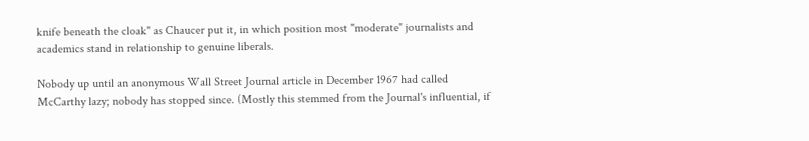knife beneath the cloak" as Chaucer put it, in which position most "moderate" journalists and academics stand in relationship to genuine liberals.

Nobody up until an anonymous Wall Street Journal article in December 1967 had called McCarthy lazy; nobody has stopped since. (Mostly this stemmed from the Journal's influential, if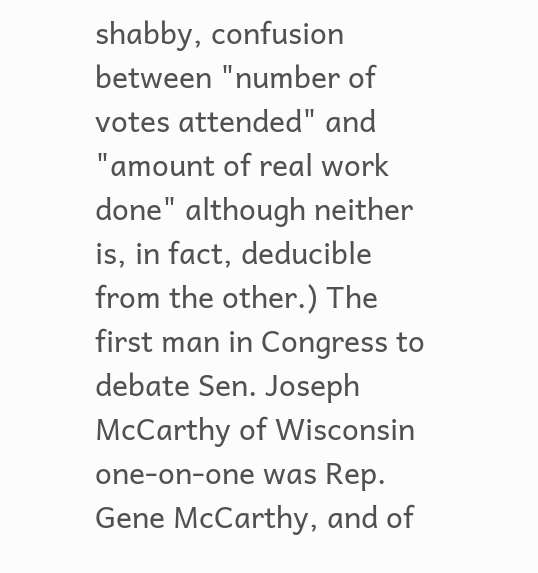shabby, confusion between "number of votes attended" and "amount of real work done" although neither is, in fact, deducible from the other.) The first man in Congress to debate Sen. Joseph McCarthy of Wisconsin one-on-one was Rep. Gene McCarthy, and of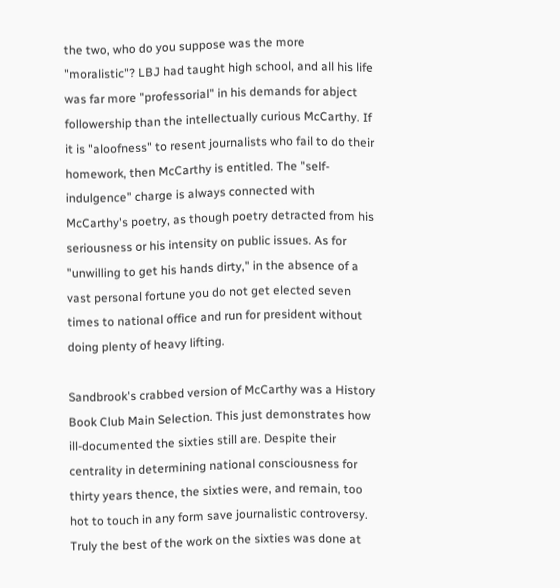the two, who do you suppose was the more "moralistic"? LBJ had taught high school, and all his life was far more "professorial" in his demands for abject followership than the intellectually curious McCarthy. If it is "aloofness" to resent journalists who fail to do their homework, then McCarthy is entitled. The "self-indulgence" charge is always connected with McCarthy's poetry, as though poetry detracted from his seriousness or his intensity on public issues. As for "unwilling to get his hands dirty," in the absence of a vast personal fortune you do not get elected seven times to national office and run for president without doing plenty of heavy lifting.

Sandbrook's crabbed version of McCarthy was a History Book Club Main Selection. This just demonstrates how ill-documented the sixties still are. Despite their centrality in determining national consciousness for thirty years thence, the sixties were, and remain, too hot to touch in any form save journalistic controversy. Truly the best of the work on the sixties was done at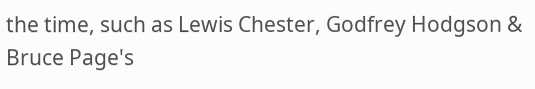the time, such as Lewis Chester, Godfrey Hodgson & Bruce Page's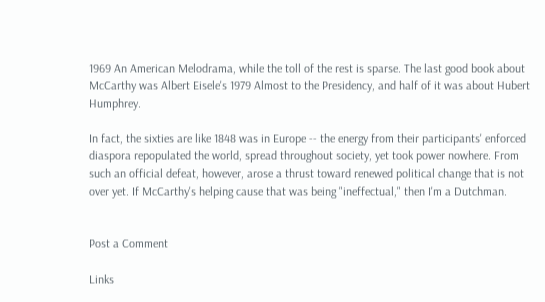1969 An American Melodrama, while the toll of the rest is sparse. The last good book about McCarthy was Albert Eisele's 1979 Almost to the Presidency, and half of it was about Hubert Humphrey.

In fact, the sixties are like 1848 was in Europe -- the energy from their participants' enforced diaspora repopulated the world, spread throughout society, yet took power nowhere. From such an official defeat, however, arose a thrust toward renewed political change that is not over yet. If McCarthy's helping cause that was being "ineffectual," then I'm a Dutchman.


Post a Comment

Links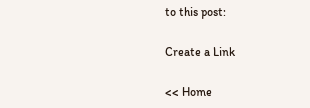to this post:

Create a Link

<< Home